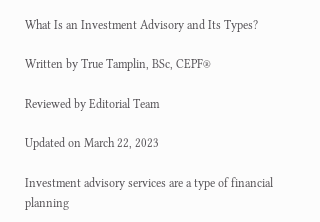What Is an Investment Advisory and Its Types?

Written by True Tamplin, BSc, CEPF®

Reviewed by Editorial Team

Updated on March 22, 2023

Investment advisory services are a type of financial planning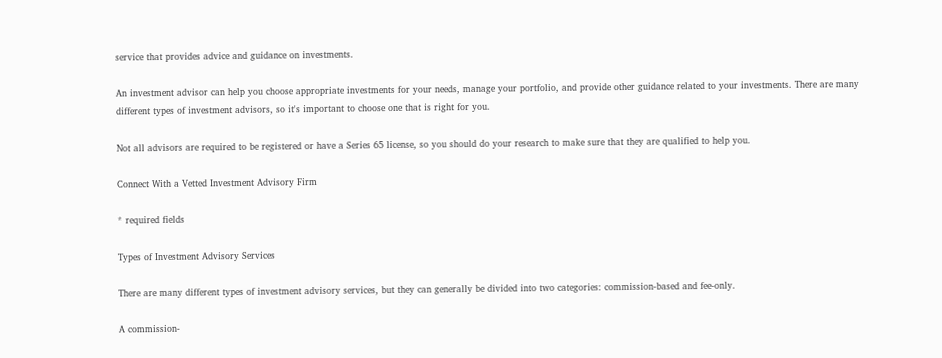service that provides advice and guidance on investments.

An investment advisor can help you choose appropriate investments for your needs, manage your portfolio, and provide other guidance related to your investments. There are many different types of investment advisors, so it's important to choose one that is right for you.

Not all advisors are required to be registered or have a Series 65 license, so you should do your research to make sure that they are qualified to help you.

Connect With a Vetted Investment Advisory Firm

* required fields

Types of Investment Advisory Services

There are many different types of investment advisory services, but they can generally be divided into two categories: commission-based and fee-only.

A commission-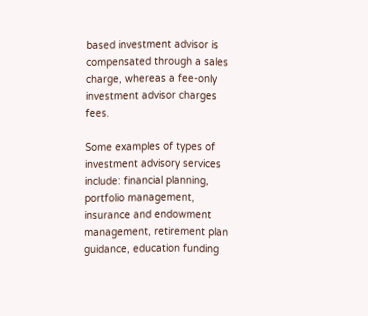based investment advisor is compensated through a sales charge, whereas a fee-only investment advisor charges fees.

Some examples of types of investment advisory services include: financial planning, portfolio management, insurance and endowment management, retirement plan guidance, education funding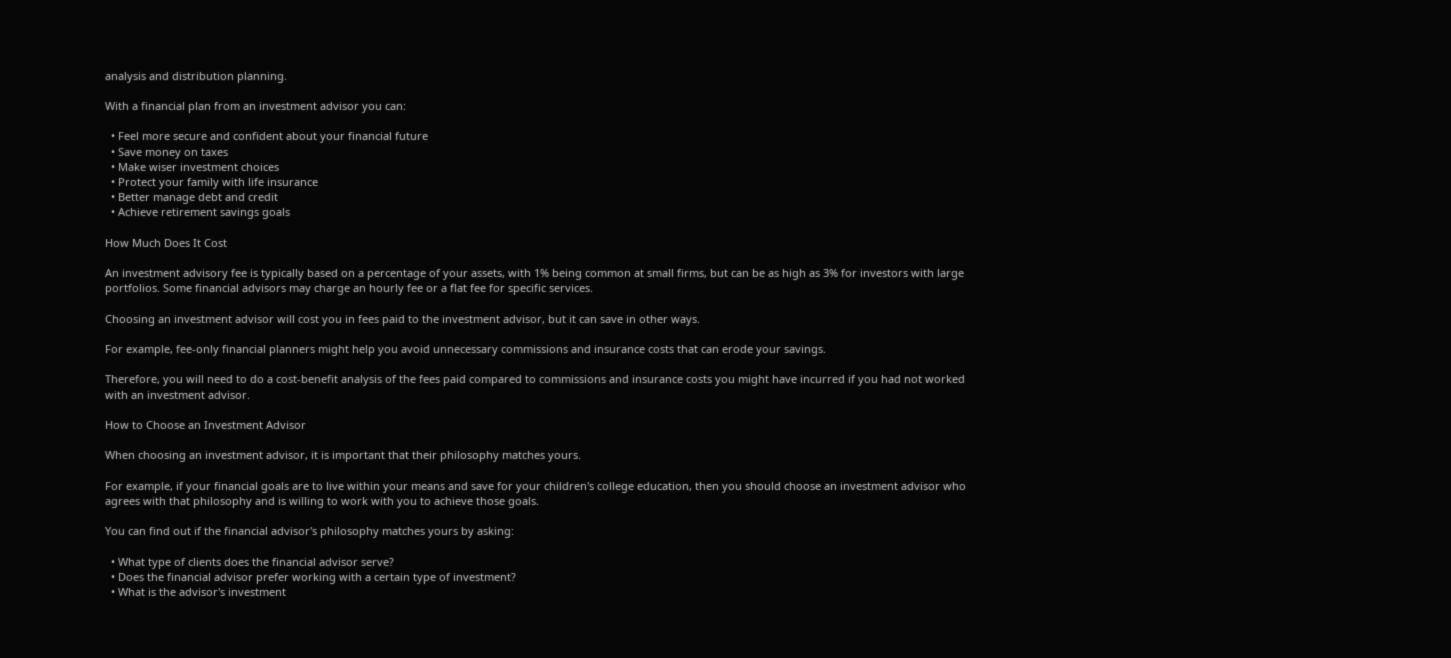analysis and distribution planning.

With a financial plan from an investment advisor you can:

  • Feel more secure and confident about your financial future
  • Save money on taxes
  • Make wiser investment choices
  • Protect your family with life insurance
  • Better manage debt and credit
  • Achieve retirement savings goals

How Much Does It Cost

An investment advisory fee is typically based on a percentage of your assets, with 1% being common at small firms, but can be as high as 3% for investors with large portfolios. Some financial advisors may charge an hourly fee or a flat fee for specific services.

Choosing an investment advisor will cost you in fees paid to the investment advisor, but it can save in other ways.

For example, fee-only financial planners might help you avoid unnecessary commissions and insurance costs that can erode your savings.

Therefore, you will need to do a cost-benefit analysis of the fees paid compared to commissions and insurance costs you might have incurred if you had not worked with an investment advisor.

How to Choose an Investment Advisor

When choosing an investment advisor, it is important that their philosophy matches yours.

For example, if your financial goals are to live within your means and save for your children's college education, then you should choose an investment advisor who agrees with that philosophy and is willing to work with you to achieve those goals.

You can find out if the financial advisor's philosophy matches yours by asking:

  • What type of clients does the financial advisor serve?
  • Does the financial advisor prefer working with a certain type of investment?
  • What is the advisor's investment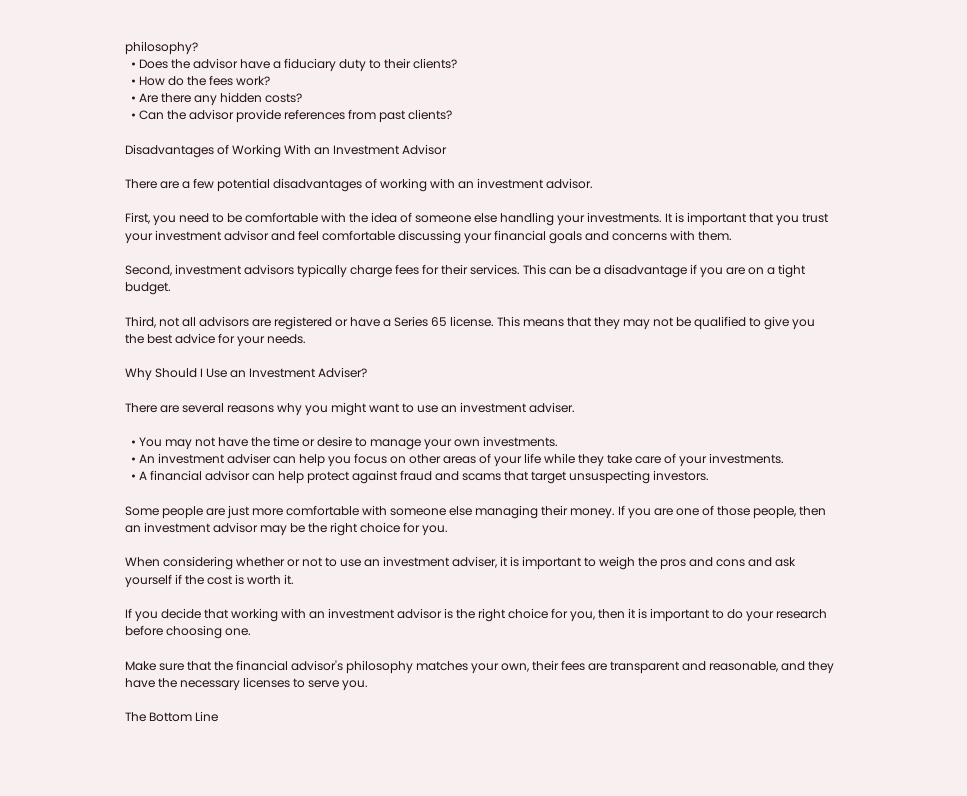philosophy?
  • Does the advisor have a fiduciary duty to their clients?
  • How do the fees work?
  • Are there any hidden costs?
  • Can the advisor provide references from past clients?

Disadvantages of Working With an Investment Advisor

There are a few potential disadvantages of working with an investment advisor.

First, you need to be comfortable with the idea of someone else handling your investments. It is important that you trust your investment advisor and feel comfortable discussing your financial goals and concerns with them.

Second, investment advisors typically charge fees for their services. This can be a disadvantage if you are on a tight budget.

Third, not all advisors are registered or have a Series 65 license. This means that they may not be qualified to give you the best advice for your needs.

Why Should I Use an Investment Adviser?

There are several reasons why you might want to use an investment adviser.

  • You may not have the time or desire to manage your own investments.
  • An investment adviser can help you focus on other areas of your life while they take care of your investments.
  • A financial advisor can help protect against fraud and scams that target unsuspecting investors.

Some people are just more comfortable with someone else managing their money. If you are one of those people, then an investment advisor may be the right choice for you.

When considering whether or not to use an investment adviser, it is important to weigh the pros and cons and ask yourself if the cost is worth it.

If you decide that working with an investment advisor is the right choice for you, then it is important to do your research before choosing one.

Make sure that the financial advisor's philosophy matches your own, their fees are transparent and reasonable, and they have the necessary licenses to serve you.

The Bottom Line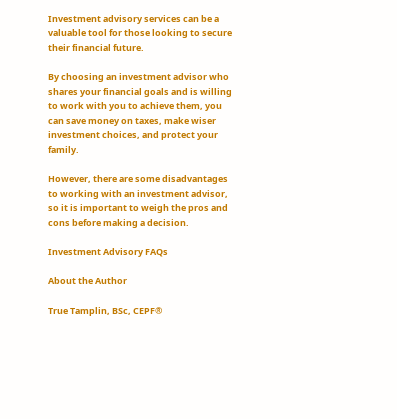Investment advisory services can be a valuable tool for those looking to secure their financial future.

By choosing an investment advisor who shares your financial goals and is willing to work with you to achieve them, you can save money on taxes, make wiser investment choices, and protect your family.

However, there are some disadvantages to working with an investment advisor, so it is important to weigh the pros and cons before making a decision.

Investment Advisory FAQs

About the Author

True Tamplin, BSc, CEPF®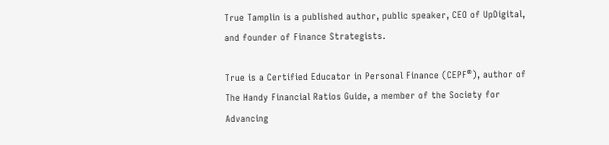True Tamplin is a published author, public speaker, CEO of UpDigital, and founder of Finance Strategists.

True is a Certified Educator in Personal Finance (CEPF®), author of The Handy Financial Ratios Guide, a member of the Society for Advancing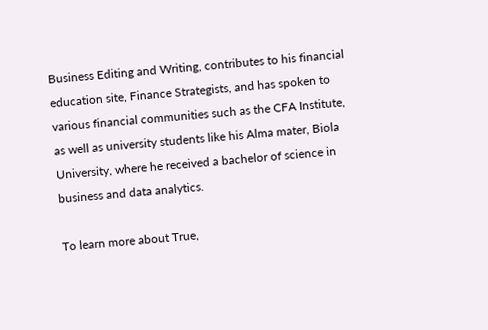Business Editing and Writing, contributes to his financial education site, Finance Strategists, and has spoken to various financial communities such as the CFA Institute, as well as university students like his Alma mater, Biola University, where he received a bachelor of science in business and data analytics.

To learn more about True,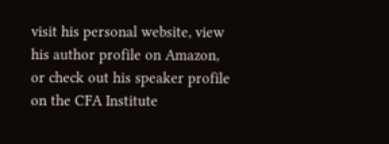visit his personal website, view his author profile on Amazon, or check out his speaker profile on the CFA Institute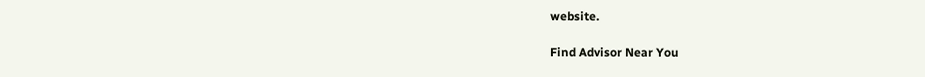website.

Find Advisor Near You